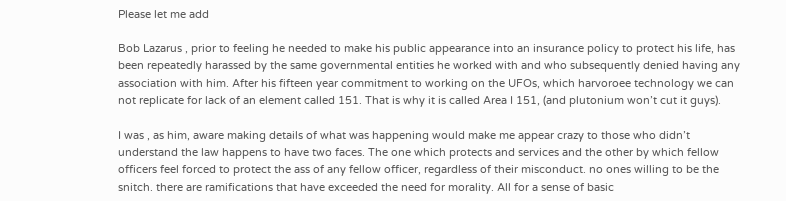Please let me add

Bob Lazarus , prior to feeling he needed to make his public appearance into an insurance policy to protect his life, has been repeatedly harassed by the same governmental entities he worked with and who subsequently denied having any association with him. After his fifteen year commitment to working on the UFOs, which harvoroee technology we can not replicate for lack of an element called 151. That is why it is called Area I 151, (and plutonium won’t cut it guys).

I was , as him, aware making details of what was happening would make me appear crazy to those who didn’t understand the law happens to have two faces. The one which protects and services and the other by which fellow officers feel forced to protect the ass of any fellow officer, regardless of their misconduct. no ones willing to be the snitch. there are ramifications that have exceeded the need for morality. All for a sense of basic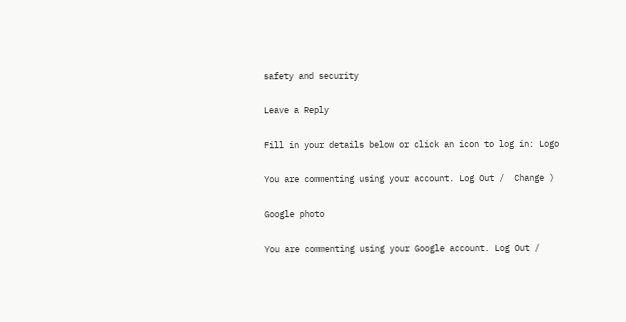safety and security

Leave a Reply

Fill in your details below or click an icon to log in: Logo

You are commenting using your account. Log Out /  Change )

Google photo

You are commenting using your Google account. Log Out /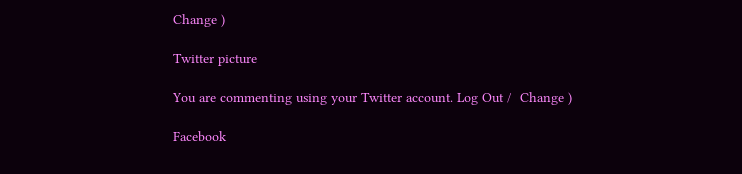Change )

Twitter picture

You are commenting using your Twitter account. Log Out /  Change )

Facebook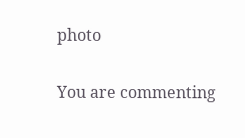photo

You are commenting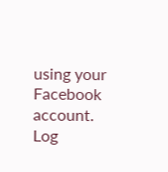using your Facebook account. Log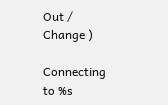Out /  Change )

Connecting to %s